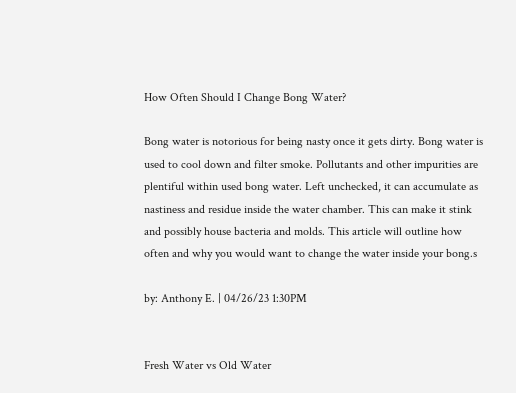How Often Should I Change Bong Water?

Bong water is notorious for being nasty once it gets dirty. Bong water is used to cool down and filter smoke. Pollutants and other impurities are plentiful within used bong water. Left unchecked, it can accumulate as nastiness and residue inside the water chamber. This can make it stink and possibly house bacteria and molds. This article will outline how often and why you would want to change the water inside your bong.s

by: Anthony E. | 04/26/23 1:30PM


Fresh Water vs Old Water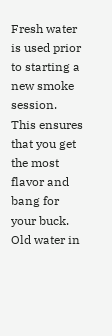Fresh water is used prior to starting a new smoke session. This ensures that you get the most flavor and bang for your buck. Old water in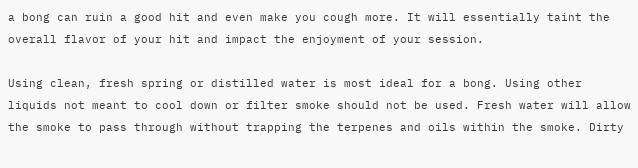a bong can ruin a good hit and even make you cough more. It will essentially taint the overall flavor of your hit and impact the enjoyment of your session.

Using clean, fresh spring or distilled water is most ideal for a bong. Using other liquids not meant to cool down or filter smoke should not be used. Fresh water will allow the smoke to pass through without trapping the terpenes and oils within the smoke. Dirty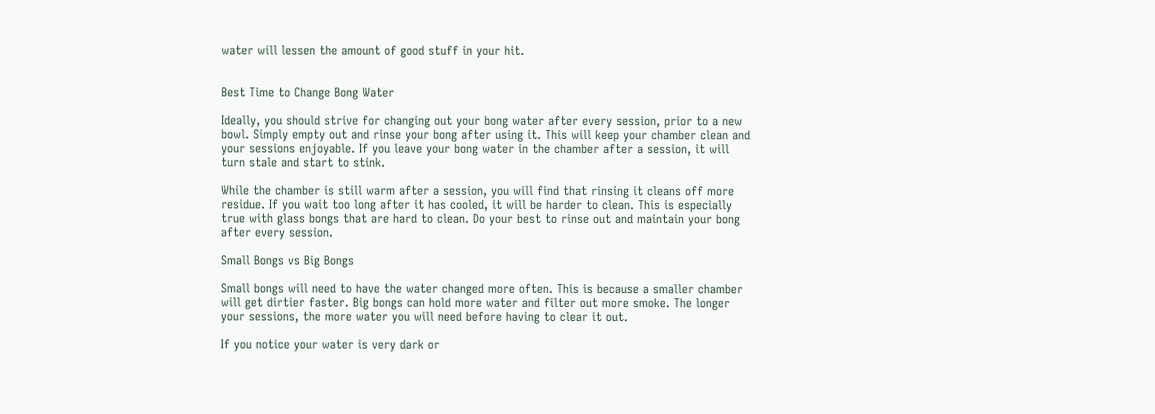water will lessen the amount of good stuff in your hit.


Best Time to Change Bong Water

Ideally, you should strive for changing out your bong water after every session, prior to a new bowl. Simply empty out and rinse your bong after using it. This will keep your chamber clean and your sessions enjoyable. If you leave your bong water in the chamber after a session, it will turn stale and start to stink.

While the chamber is still warm after a session, you will find that rinsing it cleans off more residue. If you wait too long after it has cooled, it will be harder to clean. This is especially true with glass bongs that are hard to clean. Do your best to rinse out and maintain your bong after every session.

Small Bongs vs Big Bongs

Small bongs will need to have the water changed more often. This is because a smaller chamber will get dirtier faster. Big bongs can hold more water and filter out more smoke. The longer your sessions, the more water you will need before having to clear it out.

If you notice your water is very dark or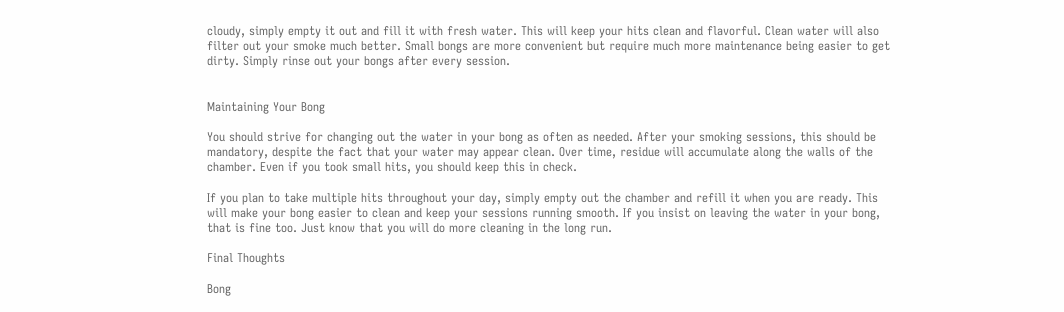cloudy, simply empty it out and fill it with fresh water. This will keep your hits clean and flavorful. Clean water will also filter out your smoke much better. Small bongs are more convenient but require much more maintenance being easier to get dirty. Simply rinse out your bongs after every session.


Maintaining Your Bong

You should strive for changing out the water in your bong as often as needed. After your smoking sessions, this should be mandatory, despite the fact that your water may appear clean. Over time, residue will accumulate along the walls of the chamber. Even if you took small hits, you should keep this in check.

If you plan to take multiple hits throughout your day, simply empty out the chamber and refill it when you are ready. This will make your bong easier to clean and keep your sessions running smooth. If you insist on leaving the water in your bong, that is fine too. Just know that you will do more cleaning in the long run.

Final Thoughts

Bong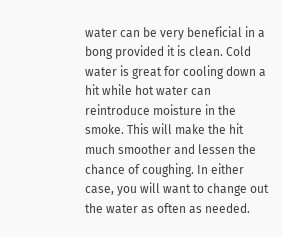water can be very beneficial in a bong provided it is clean. Cold water is great for cooling down a hit while hot water can reintroduce moisture in the smoke. This will make the hit much smoother and lessen the chance of coughing. In either case, you will want to change out the water as often as needed.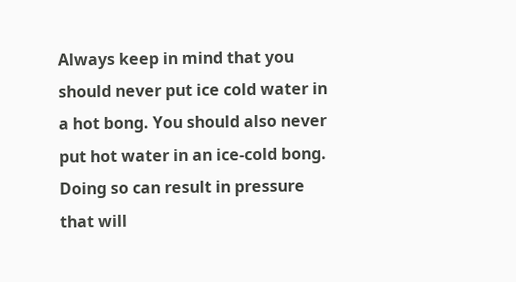Always keep in mind that you should never put ice cold water in a hot bong. You should also never put hot water in an ice-cold bong. Doing so can result in pressure that will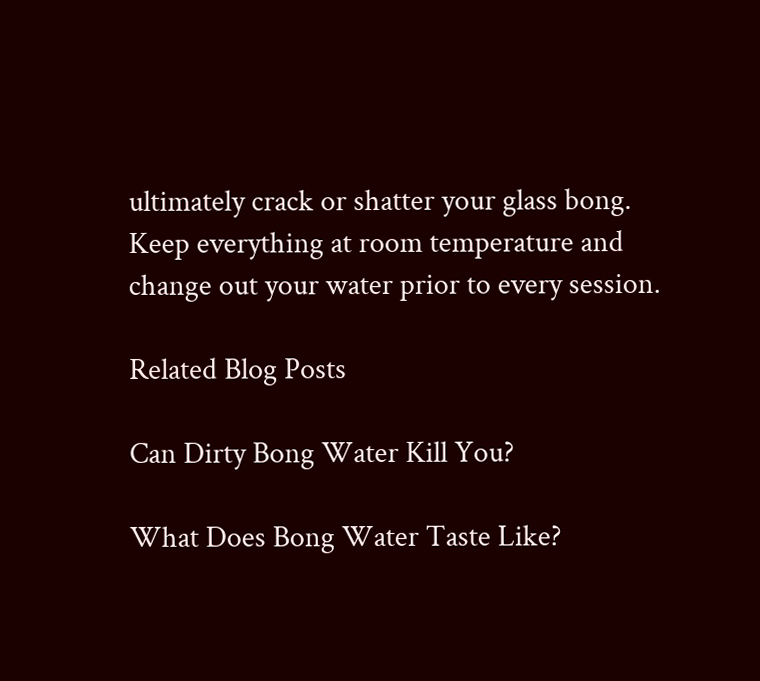ultimately crack or shatter your glass bong. Keep everything at room temperature and change out your water prior to every session.

Related Blog Posts

Can Dirty Bong Water Kill You?

What Does Bong Water Taste Like?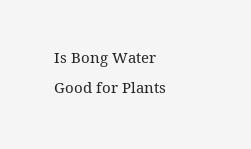Is Bong Water Good for Plants